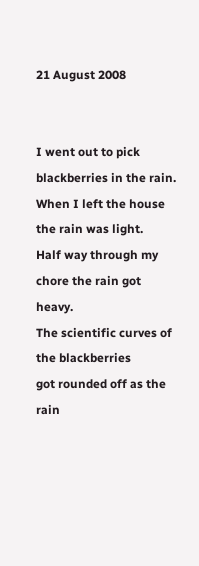21 August 2008


I went out to pick blackberries in the rain.
When I left the house the rain was light.
Half way through my chore the rain got heavy.
The scientific curves of the blackberries
got rounded off as the rain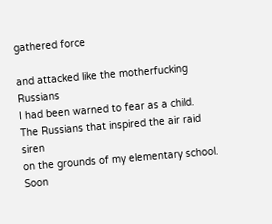gathered force

and attacked like the motherfucking Russians
I had been warned to fear as a child.
The Russians that inspired the air raid siren
on the grounds of my elementary school.
Soon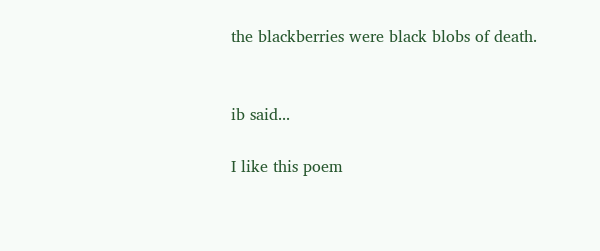the blackberries were black blobs of death.


ib said...

I like this poem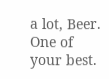a lot, Beer. One of your best.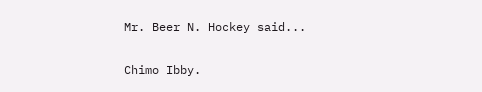Mr. Beer N. Hockey said...

Chimo Ibby.